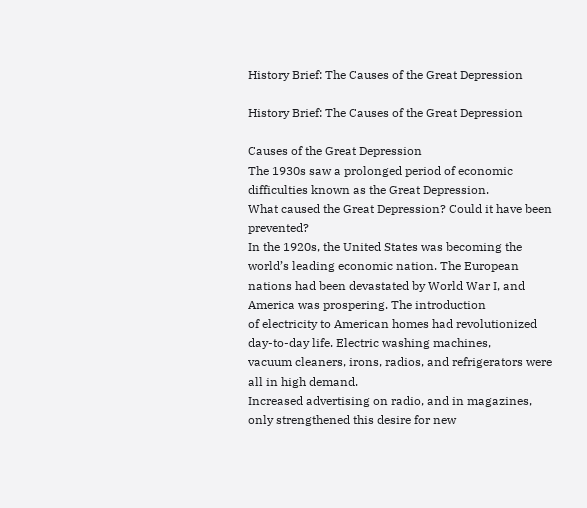History Brief: The Causes of the Great Depression

History Brief: The Causes of the Great Depression

Causes of the Great Depression
The 1930s saw a prolonged period of economic difficulties known as the Great Depression.
What caused the Great Depression? Could it have been prevented?
In the 1920s, the United States was becoming the world’s leading economic nation. The European
nations had been devastated by World War I, and America was prospering. The introduction
of electricity to American homes had revolutionized day-to-day life. Electric washing machines,
vacuum cleaners, irons, radios, and refrigerators were all in high demand.
Increased advertising on radio, and in magazines, only strengthened this desire for new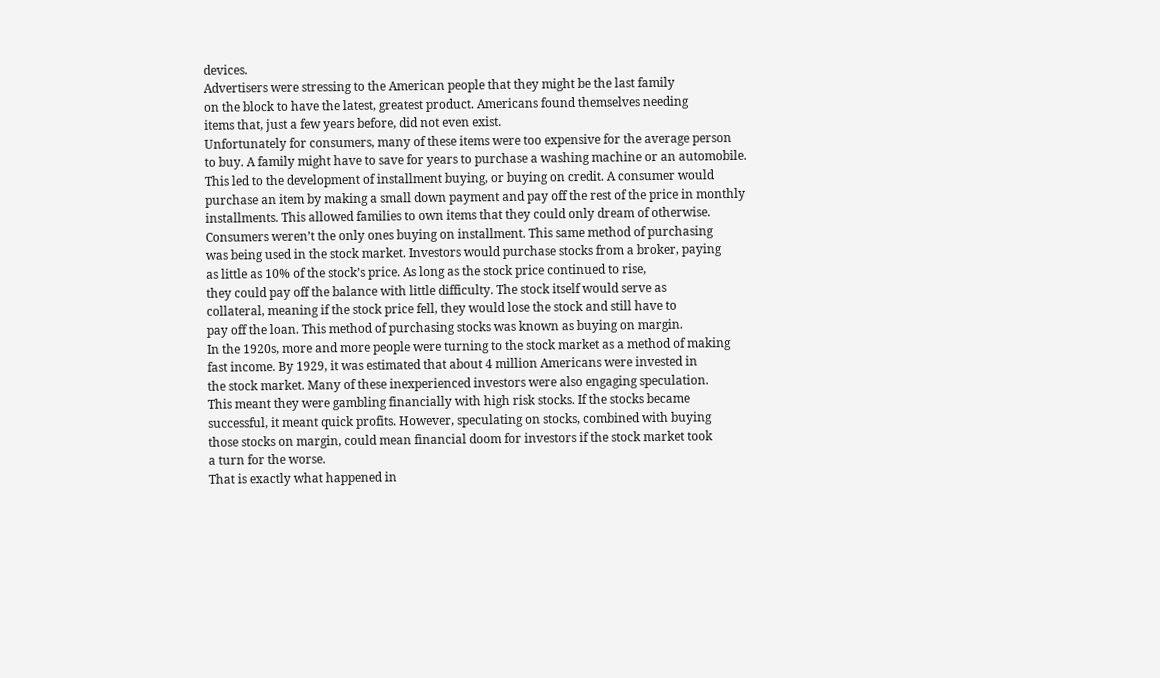devices.
Advertisers were stressing to the American people that they might be the last family
on the block to have the latest, greatest product. Americans found themselves needing
items that, just a few years before, did not even exist.
Unfortunately for consumers, many of these items were too expensive for the average person
to buy. A family might have to save for years to purchase a washing machine or an automobile.
This led to the development of installment buying, or buying on credit. A consumer would
purchase an item by making a small down payment and pay off the rest of the price in monthly
installments. This allowed families to own items that they could only dream of otherwise.
Consumers weren’t the only ones buying on installment. This same method of purchasing
was being used in the stock market. Investors would purchase stocks from a broker, paying
as little as 10% of the stock’s price. As long as the stock price continued to rise,
they could pay off the balance with little difficulty. The stock itself would serve as
collateral, meaning if the stock price fell, they would lose the stock and still have to
pay off the loan. This method of purchasing stocks was known as buying on margin.
In the 1920s, more and more people were turning to the stock market as a method of making
fast income. By 1929, it was estimated that about 4 million Americans were invested in
the stock market. Many of these inexperienced investors were also engaging speculation.
This meant they were gambling financially with high risk stocks. If the stocks became
successful, it meant quick profits. However, speculating on stocks, combined with buying
those stocks on margin, could mean financial doom for investors if the stock market took
a turn for the worse.
That is exactly what happened in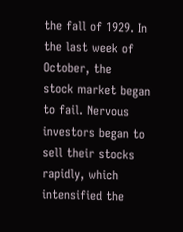the fall of 1929. In the last week of October, the
stock market began to fail. Nervous investors began to sell their stocks rapidly, which
intensified the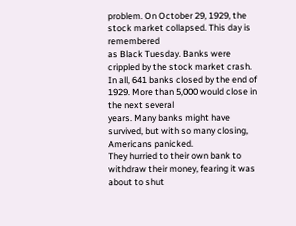problem. On October 29, 1929, the stock market collapsed. This day is remembered
as Black Tuesday. Banks were crippled by the stock market crash.
In all, 641 banks closed by the end of 1929. More than 5,000 would close in the next several
years. Many banks might have survived, but with so many closing, Americans panicked.
They hurried to their own bank to withdraw their money, fearing it was about to shut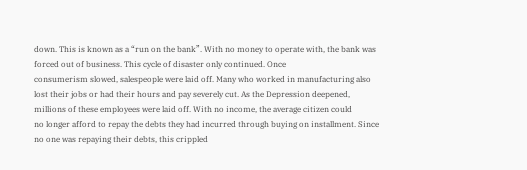down. This is known as a “run on the bank”. With no money to operate with, the bank was
forced out of business. This cycle of disaster only continued. Once
consumerism slowed, salespeople were laid off. Many who worked in manufacturing also
lost their jobs or had their hours and pay severely cut. As the Depression deepened,
millions of these employees were laid off. With no income, the average citizen could
no longer afford to repay the debts they had incurred through buying on installment. Since
no one was repaying their debts, this crippled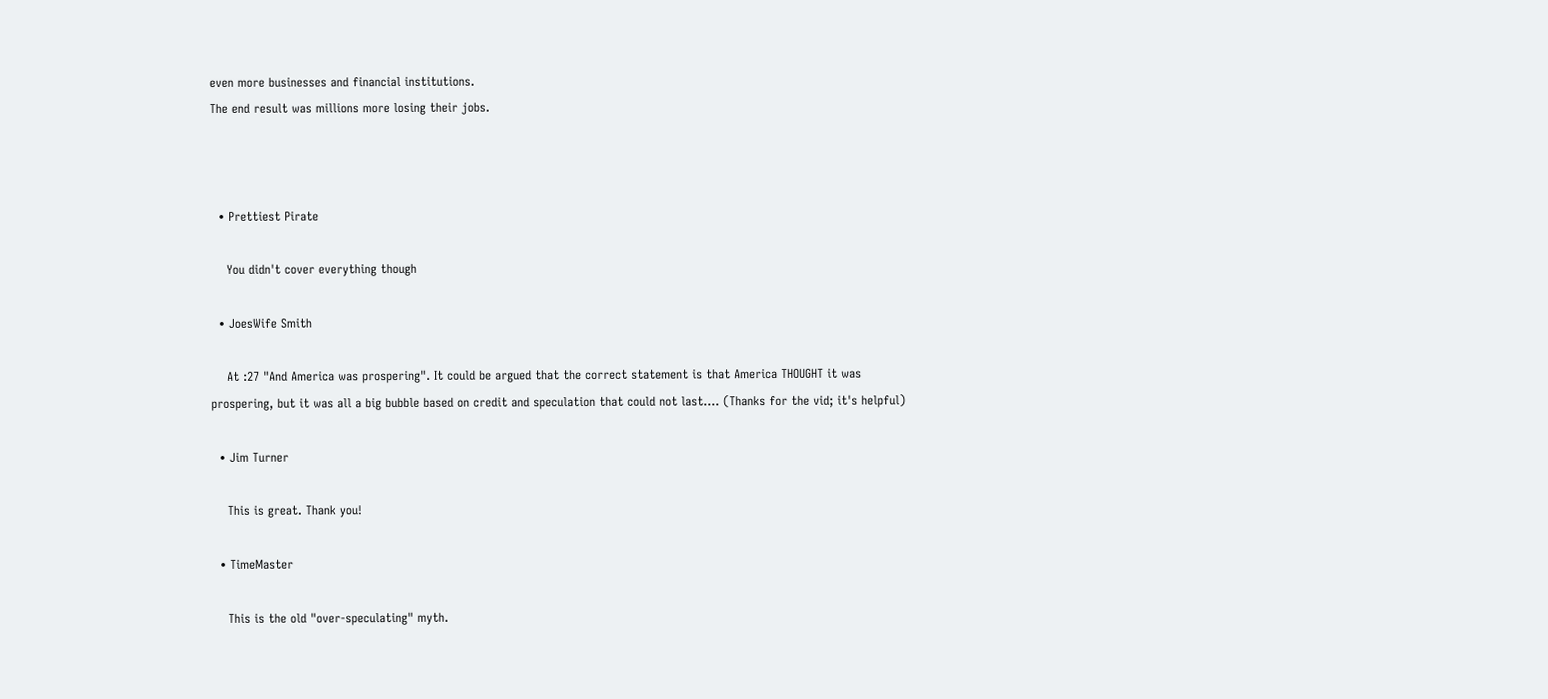even more businesses and financial institutions.
The end result was millions more losing their jobs.



  • Prettiest Pirate

    You didn't cover everything though

  • JoesWife Smith

    At :27 "And America was prospering". It could be argued that the correct statement is that America THOUGHT it was prospering, but it was all a big bubble based on credit and speculation that could not last…. (Thanks for the vid; it's helpful)

  • Jim Turner

    This is great. Thank you!

  • TimeMaster

    This is the old "over-speculating" myth.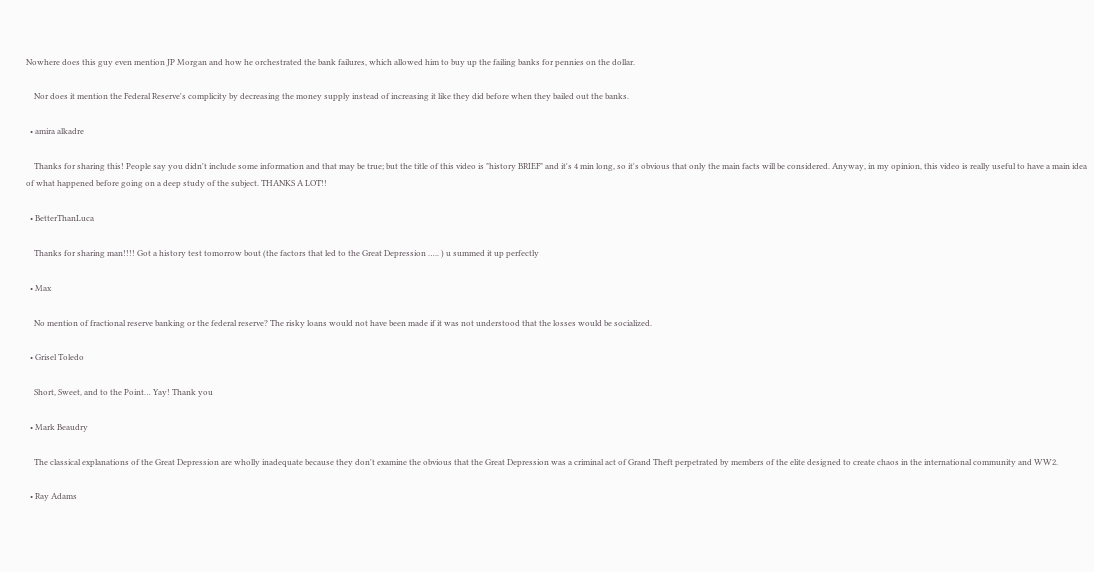Nowhere does this guy even mention JP Morgan and how he orchestrated the bank failures, which allowed him to buy up the failing banks for pennies on the dollar.

    Nor does it mention the Federal Reserve's complicity by decreasing the money supply instead of increasing it like they did before when they bailed out the banks.

  • amira alkadre

    Thanks for sharing this! People say you didn't include some information and that may be true; but the title of this video is "history BRIEF" and it's 4 min long, so it's obvious that only the main facts will be considered. Anyway, in my opinion, this video is really useful to have a main idea of what happened before going on a deep study of the subject. THANKS A LOT!!

  • BetterThanLuca

    Thanks for sharing man!!!! Got a history test tomorrow bout (the factors that led to the Great Depression ….. ) u summed it up perfectly

  • Max

    No mention of fractional reserve banking or the federal reserve? The risky loans would not have been made if it was not understood that the losses would be socialized.

  • Grisel Toledo

    Short, Sweet, and to the Point… Yay! Thank you

  • Mark Beaudry

    The classical explanations of the Great Depression are wholly inadequate because they don't examine the obvious that the Great Depression was a criminal act of Grand Theft perpetrated by members of the elite designed to create chaos in the international community and WW2.

  • Ray Adams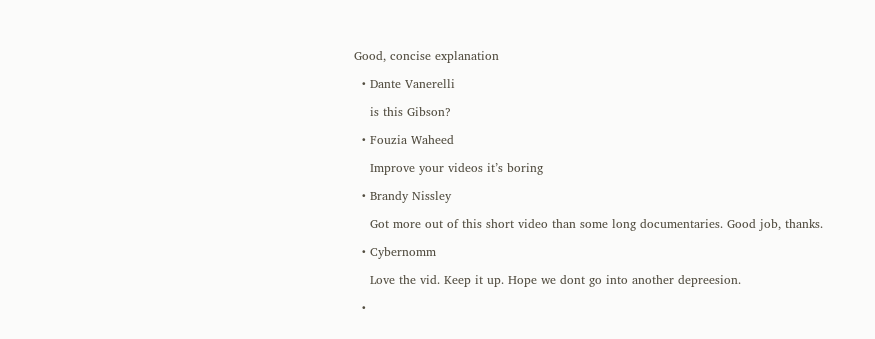Good, concise explanation

  • Dante Vanerelli

    is this Gibson?

  • Fouzia Waheed

    Improve your videos it’s boring

  • Brandy Nissley

    Got more out of this short video than some long documentaries. Good job, thanks.

  • Cybernomm

    Love the vid. Keep it up. Hope we dont go into another depreesion.

  •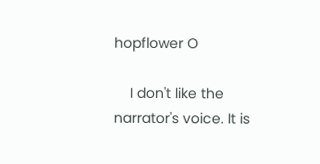hopflower O

    I don't like the narrator's voice. It is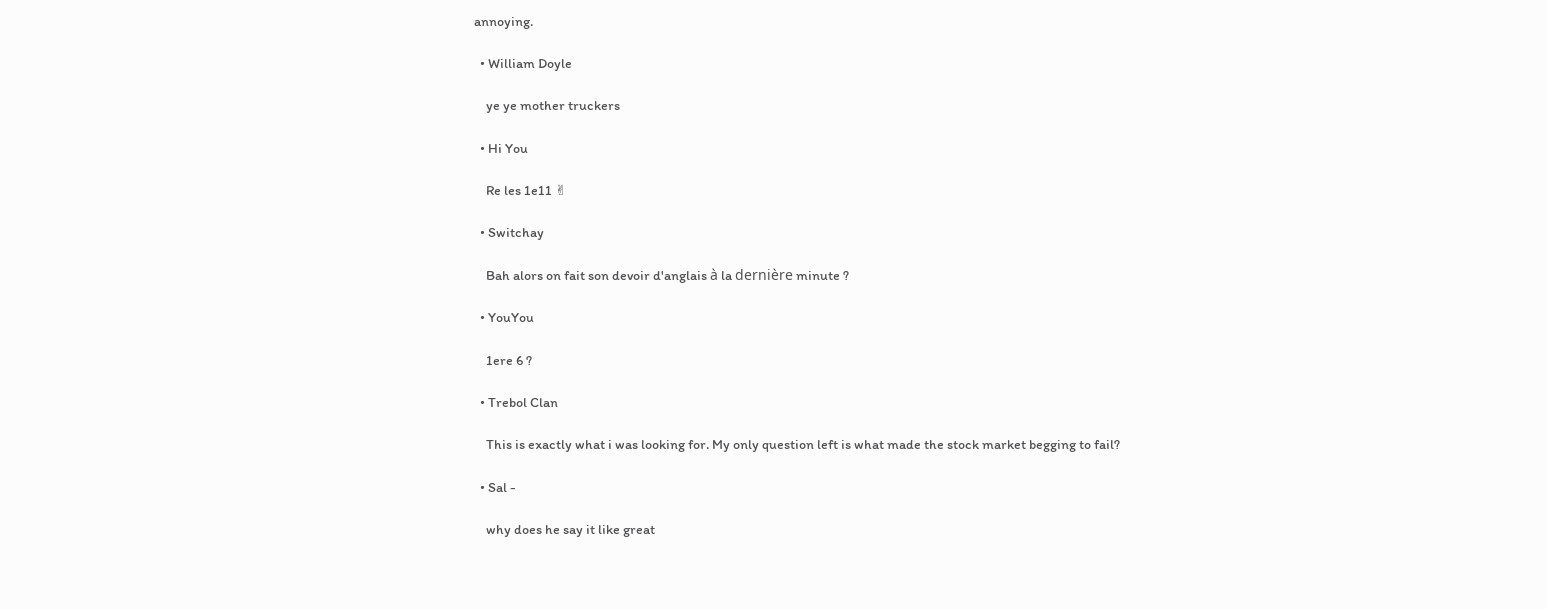annoying.

  • William Doyle

    ye ye mother truckers

  • Hi You

    Re les 1e11 ✌

  • Switchay

    Bah alors on fait son devoir d'anglais à la dernière minute ?

  • YouYou

    1ere 6 ?

  • Trebol Clan

    This is exactly what i was looking for. My only question left is what made the stock market begging to fail?

  • Sal -

    why does he say it like great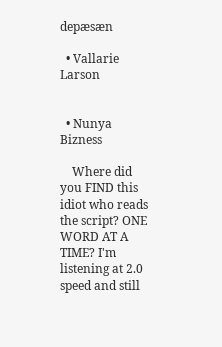depæsæn

  • Vallarie Larson


  • Nunya Bizness

    Where did you FIND this idiot who reads the script? ONE WORD AT A TIME? I'm listening at 2.0 speed and still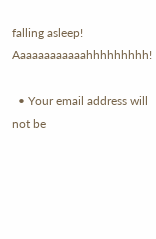falling asleep! Aaaaaaaaaaaahhhhhhhhh!

  • Your email address will not be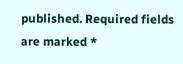published. Required fields are marked *